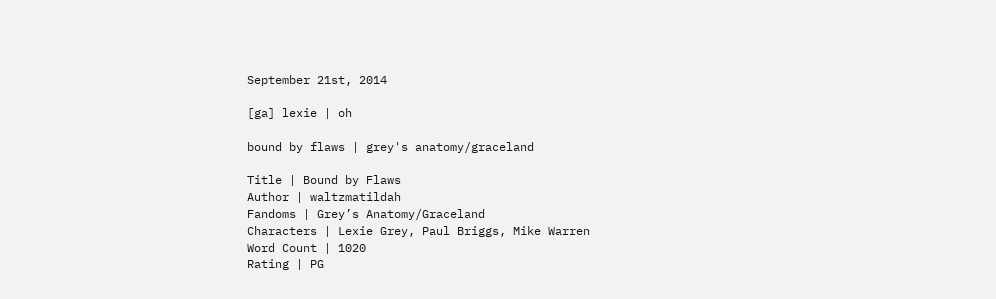September 21st, 2014

[ga] lexie | oh

bound by flaws | grey's anatomy/graceland

Title | Bound by Flaws
Author | waltzmatildah
Fandoms | Grey’s Anatomy/Graceland
Characters | Lexie Grey, Paul Briggs, Mike Warren
Word Count | 1020
Rating | PG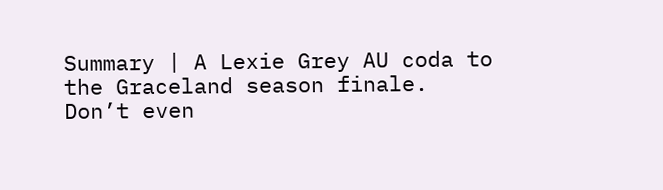Summary | A Lexie Grey AU coda to the Graceland season finale. Don’t even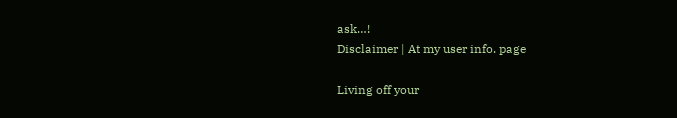ask…!
Disclaimer | At my user info. page

Living off your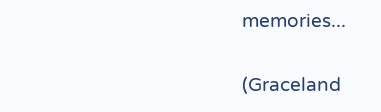memories...

(Graceland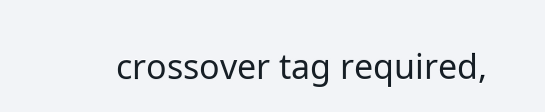crossover tag required,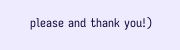please and thank you!)